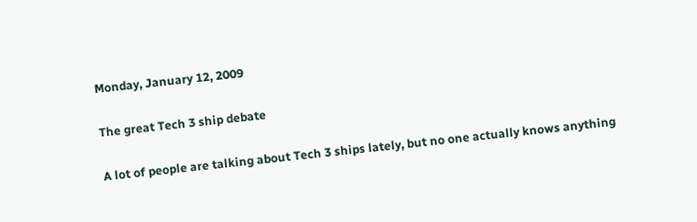Monday, January 12, 2009

The great Tech 3 ship debate

A lot of people are talking about Tech 3 ships lately, but no one actually knows anything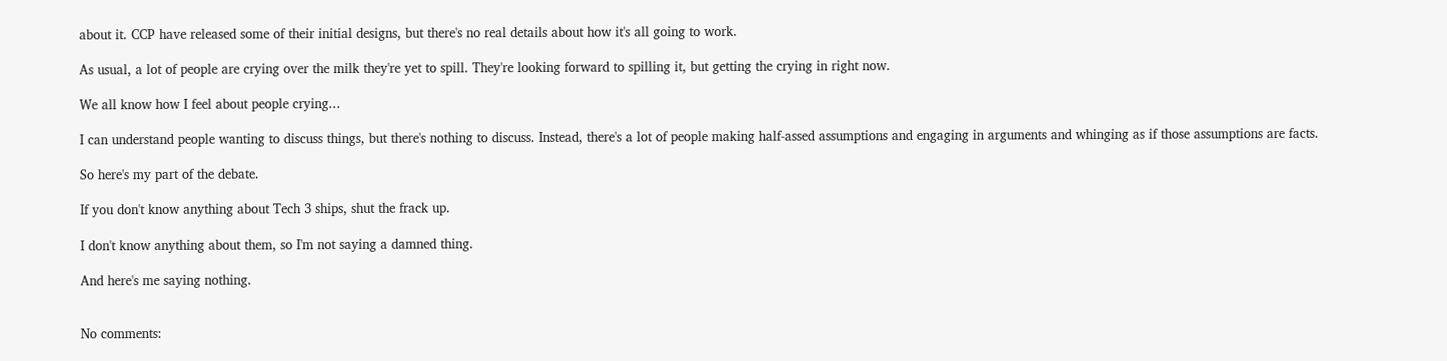about it. CCP have released some of their initial designs, but there's no real details about how it's all going to work.

As usual, a lot of people are crying over the milk they're yet to spill. They're looking forward to spilling it, but getting the crying in right now.

We all know how I feel about people crying...

I can understand people wanting to discuss things, but there's nothing to discuss. Instead, there's a lot of people making half-assed assumptions and engaging in arguments and whinging as if those assumptions are facts.

So here's my part of the debate.

If you don't know anything about Tech 3 ships, shut the frack up.

I don't know anything about them, so I'm not saying a damned thing.

And here's me saying nothing.


No comments: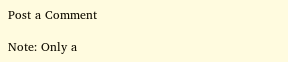Post a Comment

Note: Only a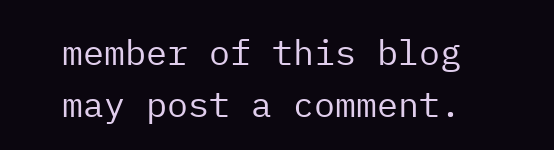member of this blog may post a comment.